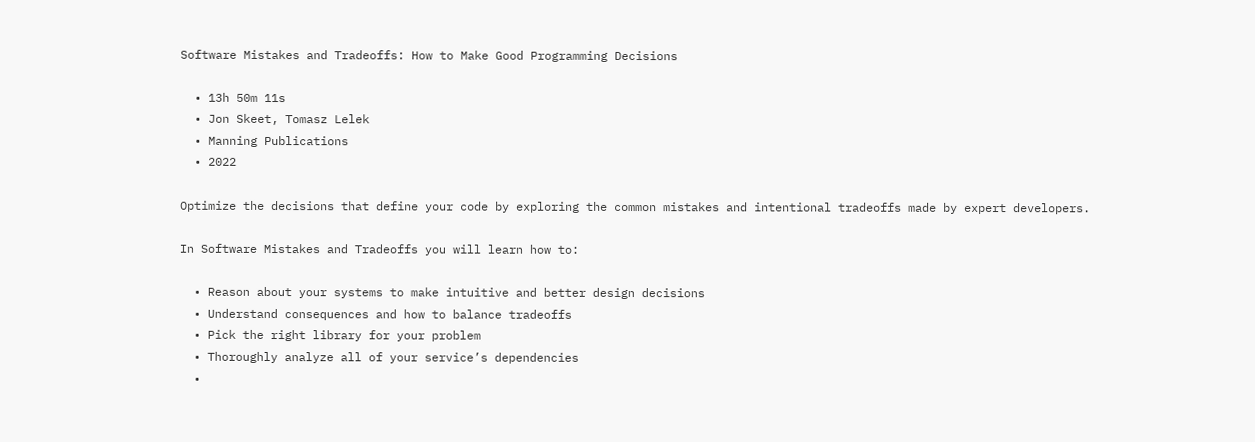Software Mistakes and Tradeoffs: How to Make Good Programming Decisions

  • 13h 50m 11s
  • Jon Skeet, Tomasz Lelek
  • Manning Publications
  • 2022

Optimize the decisions that define your code by exploring the common mistakes and intentional tradeoffs made by expert developers.

In Software Mistakes and Tradeoffs you will learn how to:

  • Reason about your systems to make intuitive and better design decisions
  • Understand consequences and how to balance tradeoffs
  • Pick the right library for your problem
  • Thoroughly analyze all of your service’s dependencies
  •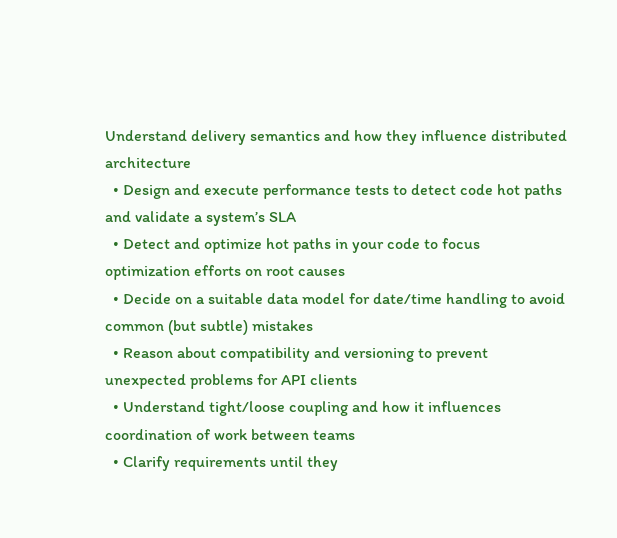Understand delivery semantics and how they influence distributed architecture
  • Design and execute performance tests to detect code hot paths and validate a system’s SLA
  • Detect and optimize hot paths in your code to focus optimization efforts on root causes
  • Decide on a suitable data model for date/time handling to avoid common (but subtle) mistakes
  • Reason about compatibility and versioning to prevent unexpected problems for API clients
  • Understand tight/loose coupling and how it influences coordination of work between teams
  • Clarify requirements until they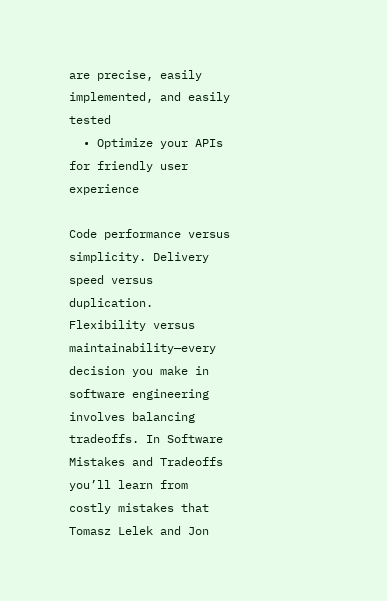are precise, easily implemented, and easily tested
  • Optimize your APIs for friendly user experience

Code performance versus simplicity. Delivery speed versus duplication. Flexibility versus maintainability—every decision you make in software engineering involves balancing tradeoffs. In Software Mistakes and Tradeoffs you’ll learn from costly mistakes that Tomasz Lelek and Jon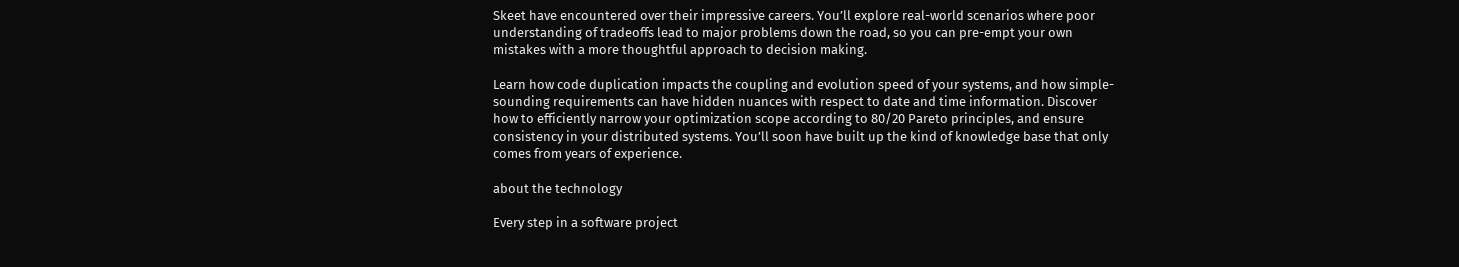Skeet have encountered over their impressive careers. You’ll explore real-world scenarios where poor understanding of tradeoffs lead to major problems down the road, so you can pre-empt your own mistakes with a more thoughtful approach to decision making.

Learn how code duplication impacts the coupling and evolution speed of your systems, and how simple-sounding requirements can have hidden nuances with respect to date and time information. Discover how to efficiently narrow your optimization scope according to 80/20 Pareto principles, and ensure consistency in your distributed systems. You’ll soon have built up the kind of knowledge base that only comes from years of experience.

about the technology

Every step in a software project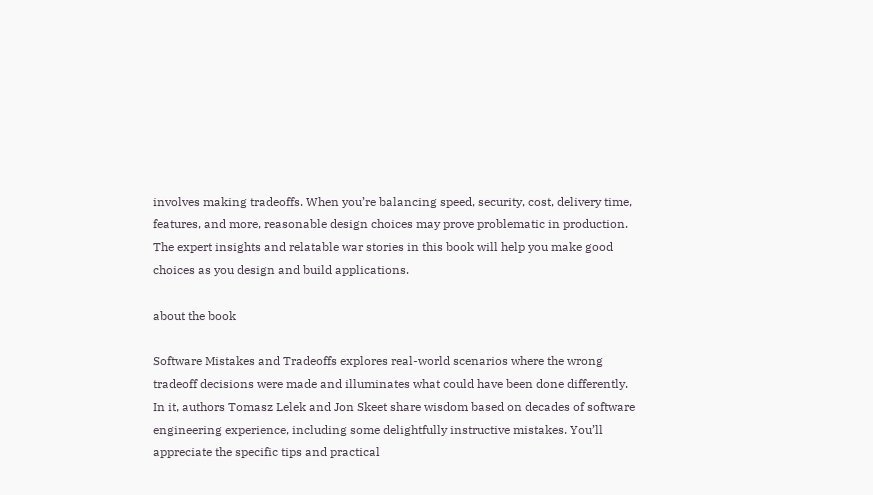involves making tradeoffs. When you’re balancing speed, security, cost, delivery time, features, and more, reasonable design choices may prove problematic in production. The expert insights and relatable war stories in this book will help you make good choices as you design and build applications.

about the book

Software Mistakes and Tradeoffs explores real-world scenarios where the wrong tradeoff decisions were made and illuminates what could have been done differently. In it, authors Tomasz Lelek and Jon Skeet share wisdom based on decades of software engineering experience, including some delightfully instructive mistakes. You’ll appreciate the specific tips and practical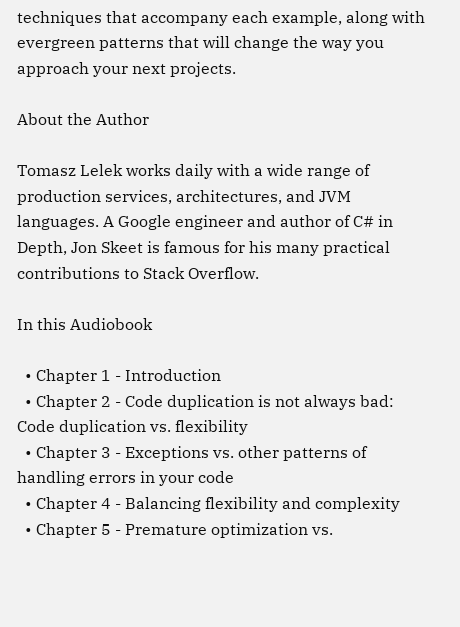techniques that accompany each example, along with evergreen patterns that will change the way you approach your next projects.

About the Author

Tomasz Lelek works daily with a wide range of production services, architectures, and JVM languages. A Google engineer and author of C# in Depth, Jon Skeet is famous for his many practical contributions to Stack Overflow.

In this Audiobook

  • Chapter 1 - Introduction
  • Chapter 2 - Code duplication is not always bad: Code duplication vs. flexibility
  • Chapter 3 - Exceptions vs. other patterns of handling errors in your code
  • Chapter 4 - Balancing flexibility and complexity
  • Chapter 5 - Premature optimization vs.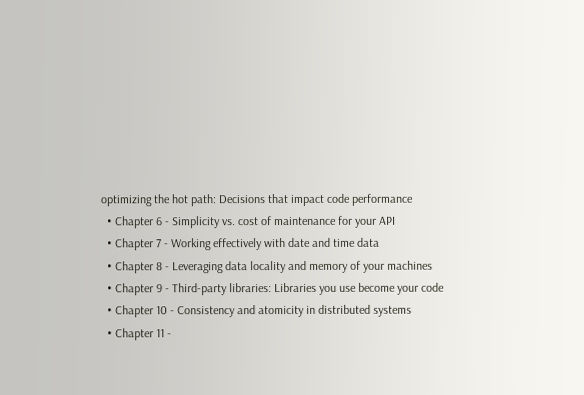optimizing the hot path: Decisions that impact code performance
  • Chapter 6 - Simplicity vs. cost of maintenance for your API
  • Chapter 7 - Working effectively with date and time data
  • Chapter 8 - Leveraging data locality and memory of your machines
  • Chapter 9 - Third-party libraries: Libraries you use become your code
  • Chapter 10 - Consistency and atomicity in distributed systems
  • Chapter 11 -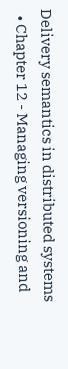Delivery semantics in distributed systems
  • Chapter 12 - Managing versioning and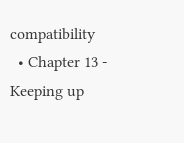compatibility
  • Chapter 13 - Keeping up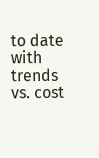to date with trends vs. cost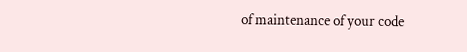of maintenance of your code